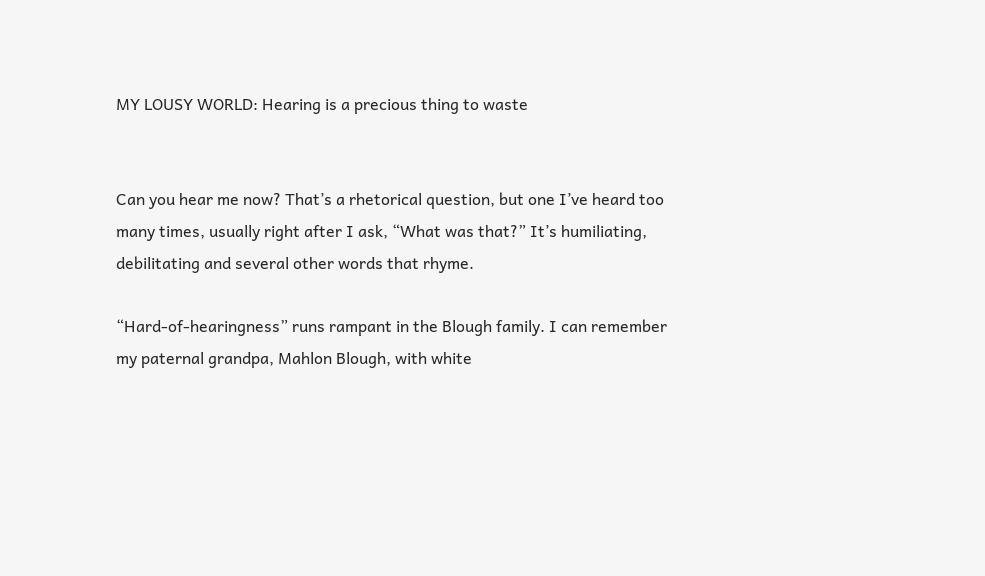MY LOUSY WORLD: Hearing is a precious thing to waste


Can you hear me now? That’s a rhetorical question, but one I’ve heard too many times, usually right after I ask, “What was that?” It’s humiliating, debilitating and several other words that rhyme.

“Hard-of-hearingness” runs rampant in the Blough family. I can remember my paternal grandpa, Mahlon Blough, with white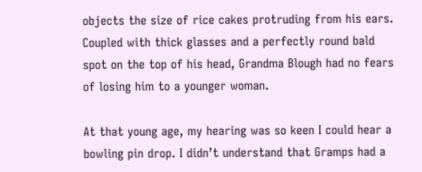objects the size of rice cakes protruding from his ears. Coupled with thick glasses and a perfectly round bald spot on the top of his head, Grandma Blough had no fears of losing him to a younger woman.

At that young age, my hearing was so keen I could hear a bowling pin drop. I didn’t understand that Gramps had a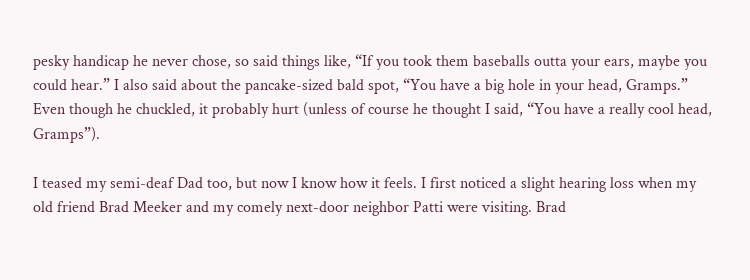pesky handicap he never chose, so said things like, “If you took them baseballs outta your ears, maybe you could hear.” I also said about the pancake-sized bald spot, “You have a big hole in your head, Gramps.” Even though he chuckled, it probably hurt (unless of course he thought I said, “You have a really cool head, Gramps”).

I teased my semi-deaf Dad too, but now I know how it feels. I first noticed a slight hearing loss when my old friend Brad Meeker and my comely next-door neighbor Patti were visiting. Brad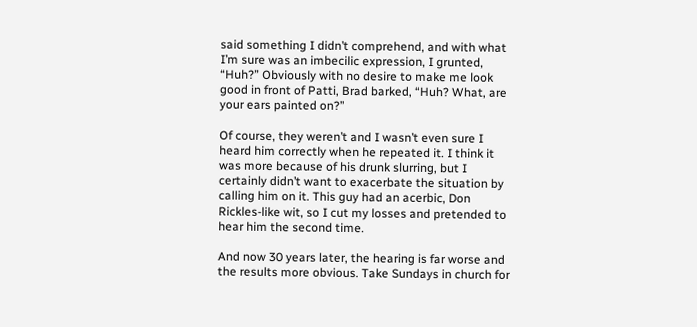said something I didn’t comprehend, and with what I’m sure was an imbecilic expression, I grunted, “Huh?” Obviously with no desire to make me look good in front of Patti, Brad barked, “Huh? What, are your ears painted on?”

Of course, they weren’t and I wasn’t even sure I heard him correctly when he repeated it. I think it was more because of his drunk slurring, but I certainly didn’t want to exacerbate the situation by calling him on it. This guy had an acerbic, Don Rickles-like wit, so I cut my losses and pretended to hear him the second time.

And now 30 years later, the hearing is far worse and the results more obvious. Take Sundays in church for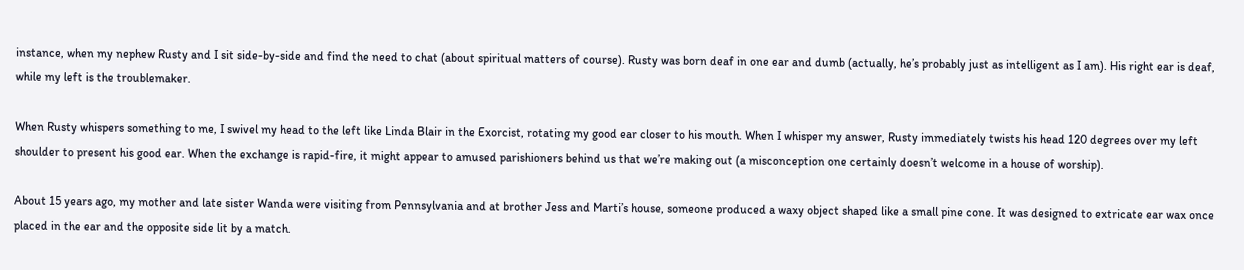instance, when my nephew Rusty and I sit side-by-side and find the need to chat (about spiritual matters of course). Rusty was born deaf in one ear and dumb (actually, he’s probably just as intelligent as I am). His right ear is deaf, while my left is the troublemaker.

When Rusty whispers something to me, I swivel my head to the left like Linda Blair in the Exorcist, rotating my good ear closer to his mouth. When I whisper my answer, Rusty immediately twists his head 120 degrees over my left shoulder to present his good ear. When the exchange is rapid-fire, it might appear to amused parishioners behind us that we’re making out (a misconception one certainly doesn’t welcome in a house of worship).

About 15 years ago, my mother and late sister Wanda were visiting from Pennsylvania and at brother Jess and Marti’s house, someone produced a waxy object shaped like a small pine cone. It was designed to extricate ear wax once placed in the ear and the opposite side lit by a match.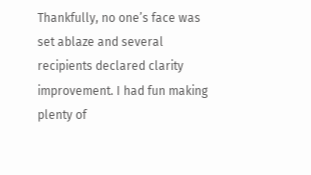Thankfully, no one’s face was set ablaze and several recipients declared clarity improvement. I had fun making plenty of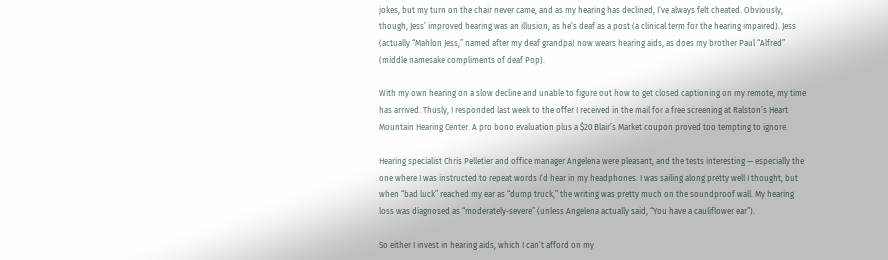jokes, but my turn on the chair never came, and as my hearing has declined, I’ve always felt cheated. Obviously, though, Jess’ improved hearing was an illusion, as he’s deaf as a post (a clinical term for the hearing impaired). Jess (actually “Mahlon Jess,” named after my deaf grandpa) now wears hearing aids, as does my brother Paul “Alfred” (middle namesake compliments of deaf Pop).

With my own hearing on a slow decline and unable to figure out how to get closed captioning on my remote, my time has arrived. Thusly, I responded last week to the offer I received in the mail for a free screening at Ralston’s Heart Mountain Hearing Center. A pro bono evaluation plus a $20 Blair’s Market coupon proved too tempting to ignore.

Hearing specialist Chris Pelletier and office manager Angelena were pleasant, and the tests interesting — especially the one where I was instructed to repeat words I’d hear in my headphones. I was sailing along pretty well I thought, but when “bad luck” reached my ear as “dump truck,” the writing was pretty much on the soundproof wall. My hearing loss was diagnosed as “moderately-severe” (unless Angelena actually said, “You have a cauliflower ear”).

So either I invest in hearing aids, which I can’t afford on my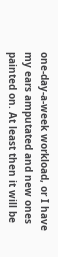one-day-a-week workload, or I have my ears amputated and new ones painted on. At least then it will be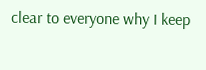clear to everyone why I keep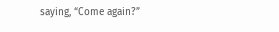saying, “Come again?”